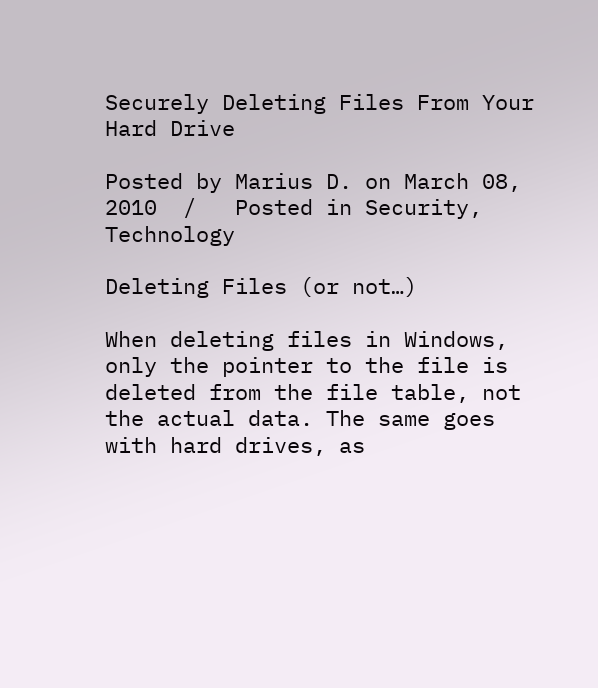Securely Deleting Files From Your Hard Drive

Posted by Marius D. on March 08, 2010  /   Posted in Security, Technology

Deleting Files (or not…)

When deleting files in Windows, only the pointer to the file is deleted from the file table, not the actual data. The same goes with hard drives, as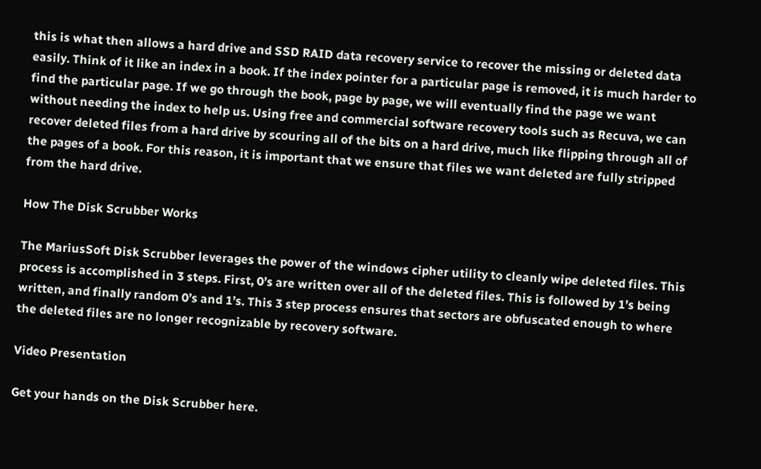this is what then allows a hard drive and SSD RAID data recovery service to recover the missing or deleted data easily. Think of it like an index in a book. If the index pointer for a particular page is removed, it is much harder to find the particular page. If we go through the book, page by page, we will eventually find the page we want without needing the index to help us. Using free and commercial software recovery tools such as Recuva, we can recover deleted files from a hard drive by scouring all of the bits on a hard drive, much like flipping through all of the pages of a book. For this reason, it is important that we ensure that files we want deleted are fully stripped from the hard drive.

How The Disk Scrubber Works

The MariusSoft Disk Scrubber leverages the power of the windows cipher utility to cleanly wipe deleted files. This process is accomplished in 3 steps. First, 0’s are written over all of the deleted files. This is followed by 1’s being written, and finally random 0’s and 1’s. This 3 step process ensures that sectors are obfuscated enough to where the deleted files are no longer recognizable by recovery software.

Video Presentation

Get your hands on the Disk Scrubber here.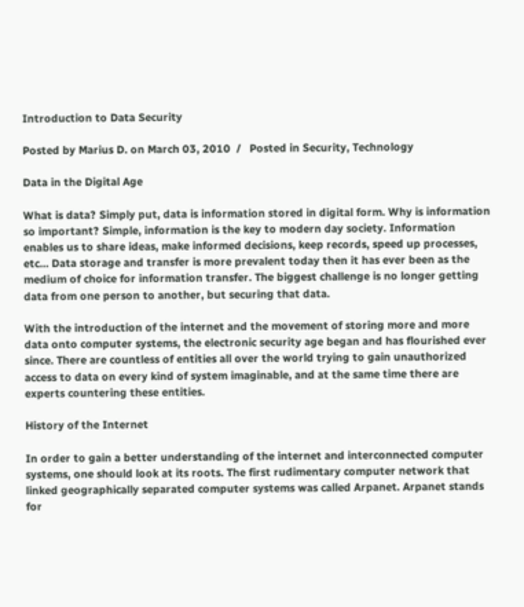Introduction to Data Security

Posted by Marius D. on March 03, 2010  /   Posted in Security, Technology

Data in the Digital Age

What is data? Simply put, data is information stored in digital form. Why is information so important? Simple, information is the key to modern day society. Information enables us to share ideas, make informed decisions, keep records, speed up processes, etc… Data storage and transfer is more prevalent today then it has ever been as the medium of choice for information transfer. The biggest challenge is no longer getting data from one person to another, but securing that data.

With the introduction of the internet and the movement of storing more and more data onto computer systems, the electronic security age began and has flourished ever since. There are countless of entities all over the world trying to gain unauthorized access to data on every kind of system imaginable, and at the same time there are experts countering these entities.

History of the Internet

In order to gain a better understanding of the internet and interconnected computer systems, one should look at its roots. The first rudimentary computer network that linked geographically separated computer systems was called Arpanet. Arpanet stands for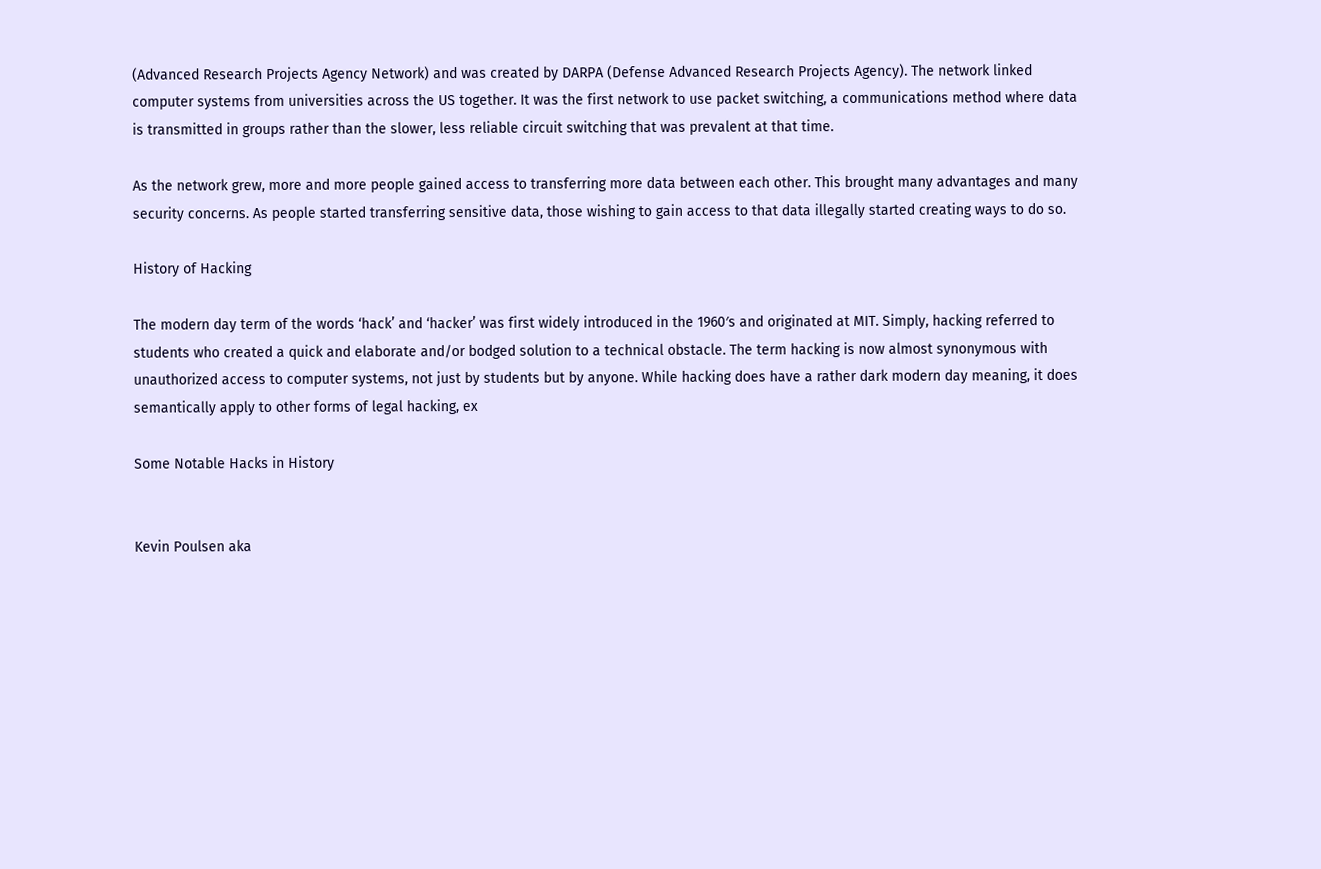(Advanced Research Projects Agency Network) and was created by DARPA (Defense Advanced Research Projects Agency). The network linked computer systems from universities across the US together. It was the first network to use packet switching, a communications method where data is transmitted in groups rather than the slower, less reliable circuit switching that was prevalent at that time.

As the network grew, more and more people gained access to transferring more data between each other. This brought many advantages and many security concerns. As people started transferring sensitive data, those wishing to gain access to that data illegally started creating ways to do so.

History of Hacking

The modern day term of the words ‘hack’ and ‘hacker’ was first widely introduced in the 1960′s and originated at MIT. Simply, hacking referred to students who created a quick and elaborate and/or bodged solution to a technical obstacle. The term hacking is now almost synonymous with unauthorized access to computer systems, not just by students but by anyone. While hacking does have a rather dark modern day meaning, it does semantically apply to other forms of legal hacking, ex

Some Notable Hacks in History


Kevin Poulsen aka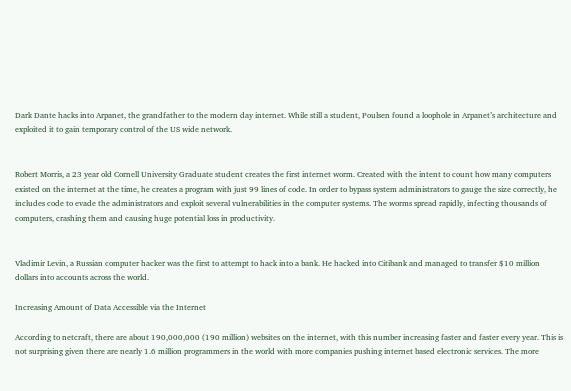Dark Dante hacks into Arpanet, the grandfather to the modern day internet. While still a student, Poulsen found a loophole in Arpanet’s architecture and exploited it to gain temporary control of the US wide network.


Robert Morris, a 23 year old Cornell University Graduate student creates the first internet worm. Created with the intent to count how many computers existed on the internet at the time, he creates a program with just 99 lines of code. In order to bypass system administrators to gauge the size correctly, he includes code to evade the administrators and exploit several vulnerabilities in the computer systems. The worms spread rapidly, infecting thousands of computers, crashing them and causing huge potential loss in productivity.


Vladimir Levin, a Russian computer hacker was the first to attempt to hack into a bank. He hacked into Citibank and managed to transfer $10 million dollars into accounts across the world.

Increasing Amount of Data Accessible via the Internet

According to netcraft, there are about 190,000,000 (190 million) websites on the internet, with this number increasing faster and faster every year. This is not surprising given there are nearly 1.6 million programmers in the world with more companies pushing internet based electronic services. The more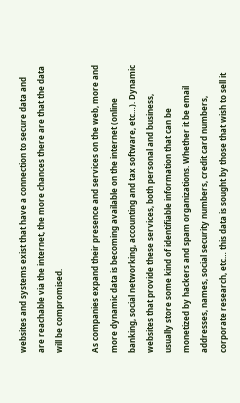websites and systems exist that have a connection to secure data and are reachable via the internet, the more chances there are that the data will be compromised.

As companies expand their presence and services on the web, more and more dynamic data is becoming available on the internet (online banking, social networking, accounting and tax software, etc…). Dynamic websites that provide these services, both personal and business, usually store some kind of identifiable information that can be monetized by hackers and spam organizations. Whether it be email addresses, names, social security numbers, credit card numbers, corporate research, etc… this data is sought by those that wish to sell it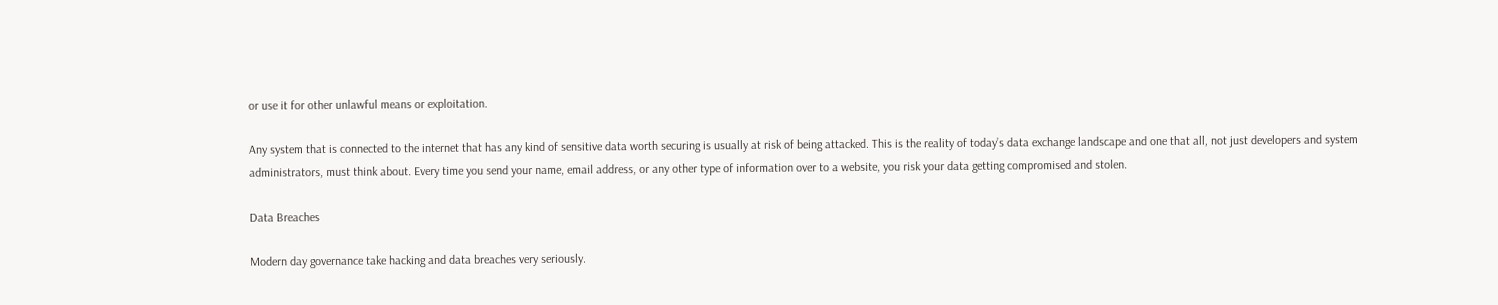or use it for other unlawful means or exploitation.

Any system that is connected to the internet that has any kind of sensitive data worth securing is usually at risk of being attacked. This is the reality of today’s data exchange landscape and one that all, not just developers and system administrators, must think about. Every time you send your name, email address, or any other type of information over to a website, you risk your data getting compromised and stolen.

Data Breaches

Modern day governance take hacking and data breaches very seriously.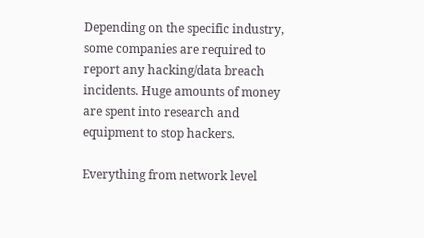Depending on the specific industry, some companies are required to report any hacking/data breach incidents. Huge amounts of money are spent into research and equipment to stop hackers.

Everything from network level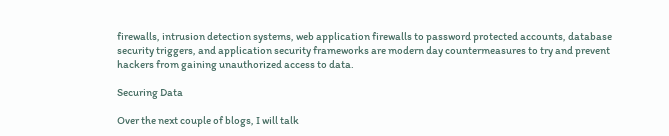firewalls, intrusion detection systems, web application firewalls to password protected accounts, database security triggers, and application security frameworks are modern day countermeasures to try and prevent hackers from gaining unauthorized access to data.

Securing Data

Over the next couple of blogs, I will talk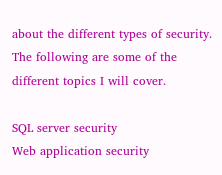about the different types of security. The following are some of the different topics I will cover.

SQL server security
Web application security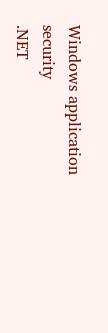Windows application security
.NET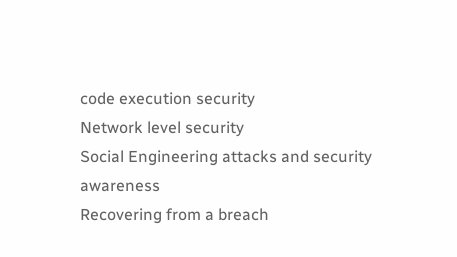code execution security
Network level security
Social Engineering attacks and security awareness
Recovering from a breach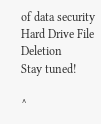of data security
Hard Drive File Deletion
Stay tuned!

^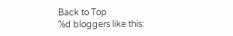Back to Top
%d bloggers like this: